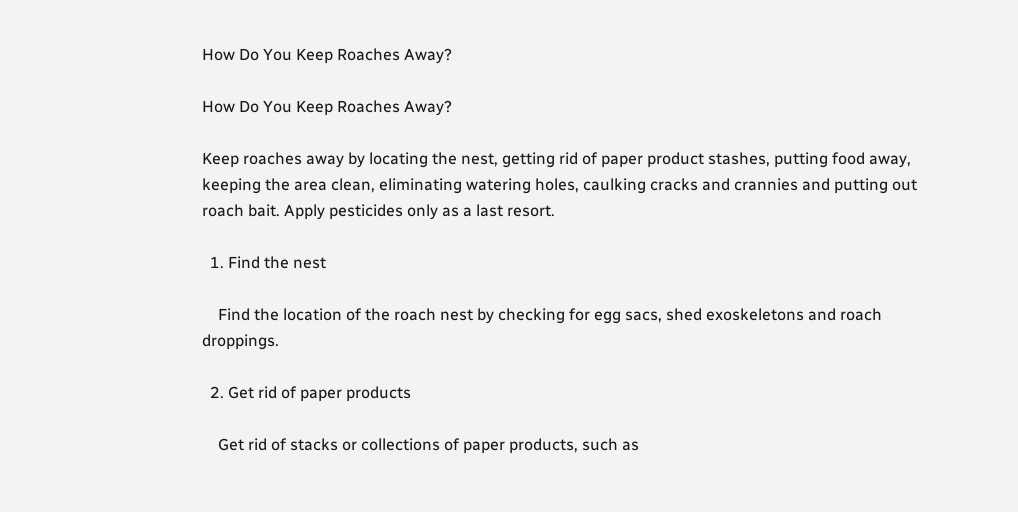How Do You Keep Roaches Away?

How Do You Keep Roaches Away?

Keep roaches away by locating the nest, getting rid of paper product stashes, putting food away, keeping the area clean, eliminating watering holes, caulking cracks and crannies and putting out roach bait. Apply pesticides only as a last resort.

  1. Find the nest

    Find the location of the roach nest by checking for egg sacs, shed exoskeletons and roach droppings.

  2. Get rid of paper products

    Get rid of stacks or collections of paper products, such as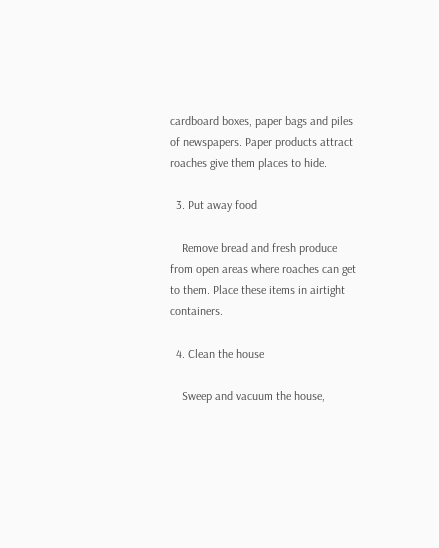cardboard boxes, paper bags and piles of newspapers. Paper products attract roaches give them places to hide.

  3. Put away food

    Remove bread and fresh produce from open areas where roaches can get to them. Place these items in airtight containers.

  4. Clean the house

    Sweep and vacuum the house,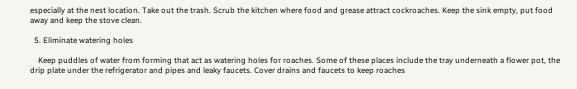especially at the nest location. Take out the trash. Scrub the kitchen where food and grease attract cockroaches. Keep the sink empty, put food away and keep the stove clean.

  5. Eliminate watering holes

    Keep puddles of water from forming that act as watering holes for roaches. Some of these places include the tray underneath a flower pot, the drip plate under the refrigerator and pipes and leaky faucets. Cover drains and faucets to keep roaches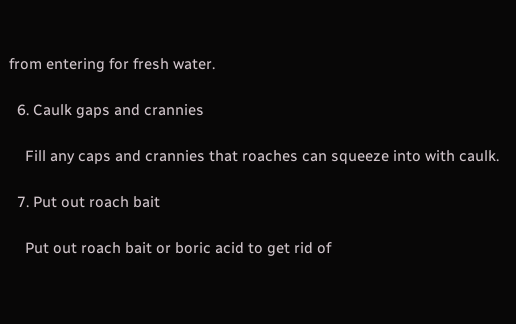from entering for fresh water.

  6. Caulk gaps and crannies

    Fill any caps and crannies that roaches can squeeze into with caulk.

  7. Put out roach bait

    Put out roach bait or boric acid to get rid of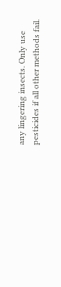any lingering insects. Only use pesticides if all other methods fail.